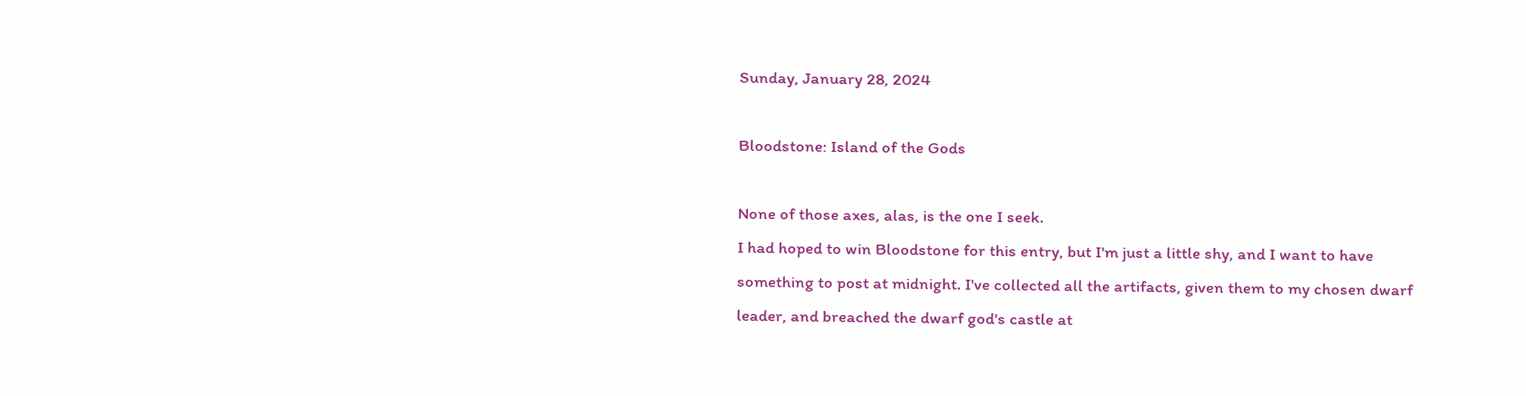Sunday, January 28, 2024

Bloodstone: Island of the Gods

None of those axes, alas, is the one I seek.
I had hoped to win Bloodstone for this entry, but I'm just a little shy, and I want to have something to post at midnight. I've collected all the artifacts, given them to my chosen dwarf leader, and breached the dwarf god's castle at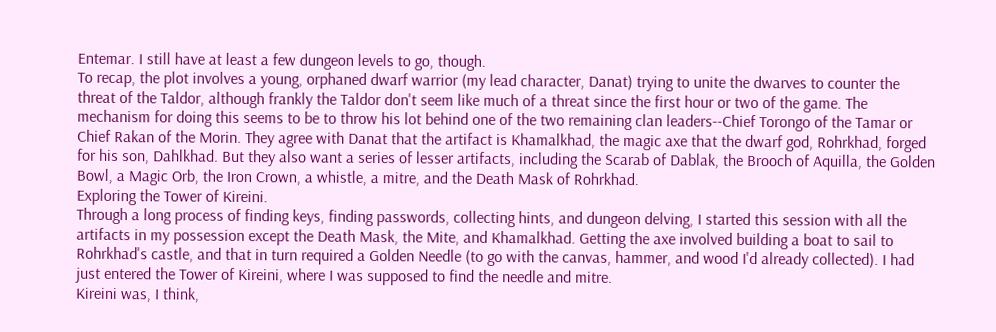Entemar. I still have at least a few dungeon levels to go, though.
To recap, the plot involves a young, orphaned dwarf warrior (my lead character, Danat) trying to unite the dwarves to counter the threat of the Taldor, although frankly the Taldor don't seem like much of a threat since the first hour or two of the game. The mechanism for doing this seems to be to throw his lot behind one of the two remaining clan leaders--Chief Torongo of the Tamar or Chief Rakan of the Morin. They agree with Danat that the artifact is Khamalkhad, the magic axe that the dwarf god, Rohrkhad, forged for his son, Dahlkhad. But they also want a series of lesser artifacts, including the Scarab of Dablak, the Brooch of Aquilla, the Golden Bowl, a Magic Orb, the Iron Crown, a whistle, a mitre, and the Death Mask of Rohrkhad.
Exploring the Tower of Kireini.
Through a long process of finding keys, finding passwords, collecting hints, and dungeon delving, I started this session with all the artifacts in my possession except the Death Mask, the Mite, and Khamalkhad. Getting the axe involved building a boat to sail to Rohrkhad's castle, and that in turn required a Golden Needle (to go with the canvas, hammer, and wood I'd already collected). I had just entered the Tower of Kireini, where I was supposed to find the needle and mitre.
Kireini was, I think,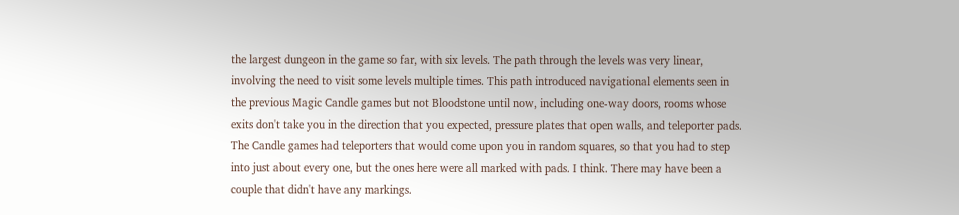the largest dungeon in the game so far, with six levels. The path through the levels was very linear, involving the need to visit some levels multiple times. This path introduced navigational elements seen in the previous Magic Candle games but not Bloodstone until now, including one-way doors, rooms whose exits don't take you in the direction that you expected, pressure plates that open walls, and teleporter pads. The Candle games had teleporters that would come upon you in random squares, so that you had to step into just about every one, but the ones here were all marked with pads. I think. There may have been a couple that didn't have any markings.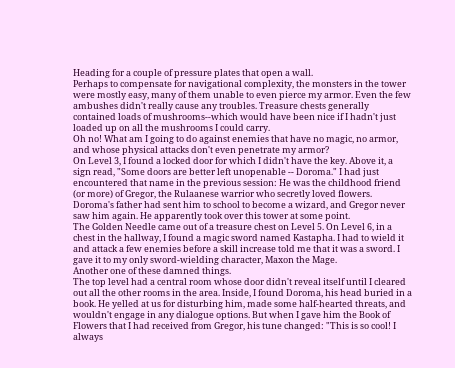Heading for a couple of pressure plates that open a wall.
Perhaps to compensate for navigational complexity, the monsters in the tower were mostly easy, many of them unable to even pierce my armor. Even the few ambushes didn't really cause any troubles. Treasure chests generally contained loads of mushrooms--which would have been nice if I hadn't just loaded up on all the mushrooms I could carry.
Oh no! What am I going to do against enemies that have no magic, no armor, and whose physical attacks don't even penetrate my armor?
On Level 3, I found a locked door for which I didn't have the key. Above it, a sign read, "Some doors are better left unopenable -- Doroma." I had just encountered that name in the previous session: He was the childhood friend (or more) of Gregor, the Rulaanese warrior who secretly loved flowers. Doroma's father had sent him to school to become a wizard, and Gregor never saw him again. He apparently took over this tower at some point.
The Golden Needle came out of a treasure chest on Level 5. On Level 6, in a chest in the hallway, I found a magic sword named Kastapha. I had to wield it and attack a few enemies before a skill increase told me that it was a sword. I gave it to my only sword-wielding character, Maxon the Mage.
Another one of these damned things.
The top level had a central room whose door didn't reveal itself until I cleared out all the other rooms in the area. Inside, I found Doroma, his head buried in a book. He yelled at us for disturbing him, made some half-hearted threats, and wouldn't engage in any dialogue options. But when I gave him the Book of Flowers that I had received from Gregor, his tune changed: "This is so cool! I always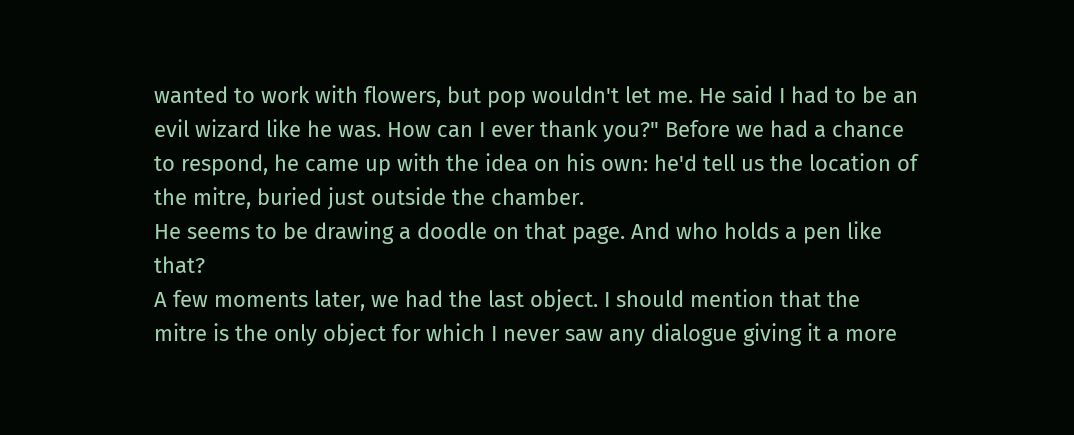wanted to work with flowers, but pop wouldn't let me. He said I had to be an evil wizard like he was. How can I ever thank you?" Before we had a chance to respond, he came up with the idea on his own: he'd tell us the location of the mitre, buried just outside the chamber.
He seems to be drawing a doodle on that page. And who holds a pen like that?
A few moments later, we had the last object. I should mention that the mitre is the only object for which I never saw any dialogue giving it a more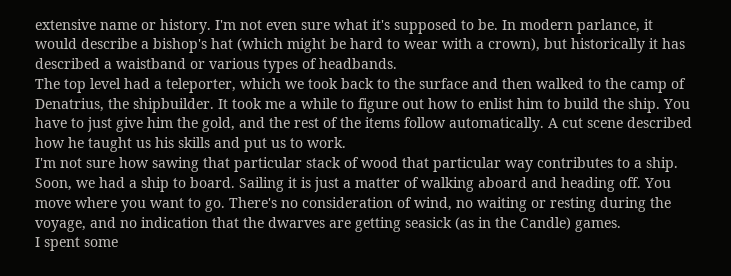extensive name or history. I'm not even sure what it's supposed to be. In modern parlance, it would describe a bishop's hat (which might be hard to wear with a crown), but historically it has described a waistband or various types of headbands.
The top level had a teleporter, which we took back to the surface and then walked to the camp of Denatrius, the shipbuilder. It took me a while to figure out how to enlist him to build the ship. You have to just give him the gold, and the rest of the items follow automatically. A cut scene described how he taught us his skills and put us to work.
I'm not sure how sawing that particular stack of wood that particular way contributes to a ship.
Soon, we had a ship to board. Sailing it is just a matter of walking aboard and heading off. You move where you want to go. There's no consideration of wind, no waiting or resting during the voyage, and no indication that the dwarves are getting seasick (as in the Candle) games.
I spent some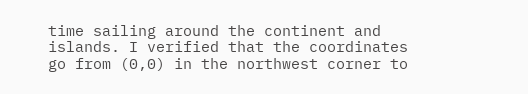time sailing around the continent and islands. I verified that the coordinates go from (0,0) in the northwest corner to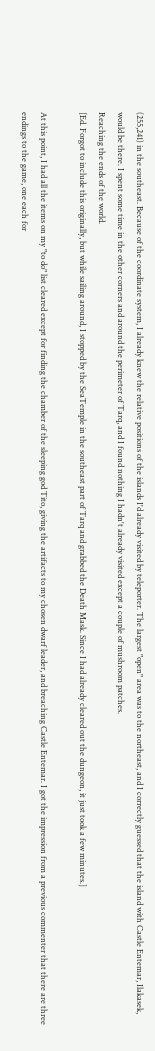(255,241) in the southeast. Because of the coordinate system, I already knew the relative positions of the islands I'd already visited by teleporter. The largest "open" area was to the northeast, and I correctly guessed that the island with Castle Entemar, Ilakasek, would be there. I spent some time in the other corners and around the perimeter of Tarq, and I found nothing I hadn't already visited except a couple of mushroom patches.
Reaching the ends of the world.
[Ed. Forgot to include this originally, but while sailing around, I stopped by the SeaTemple in the southeast part of Tarq and grabbed the Death Mask. Since I had already cleared out the dungeon, it just took a few minutes.]

At this point, I had all the items on my "to do" list cleared except for finding the chamber of the sleeping god Tito, giving the artifacts to my chosen dwarf leader, and breaching Castle Entemar. I got the impression from a previous commenter that there are three endings to the game, one each for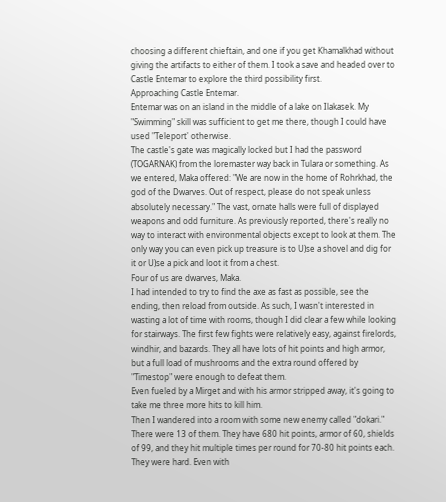choosing a different chieftain, and one if you get Khamalkhad without giving the artifacts to either of them. I took a save and headed over to Castle Entemar to explore the third possibility first.
Approaching Castle Entemar.
Entemar was on an island in the middle of a lake on Ilakasek. My "Swimming" skill was sufficient to get me there, though I could have used "Teleport' otherwise.
The castle's gate was magically locked but I had the password (TOGARNAK) from the loremaster way back in Tulara or something. As we entered, Maka offered: "We are now in the home of Rohrkhad, the god of the Dwarves. Out of respect, please do not speak unless absolutely necessary." The vast, ornate halls were full of displayed weapons and odd furniture. As previously reported, there's really no way to interact with environmental objects except to look at them. The only way you can even pick up treasure is to U)se a shovel and dig for it or U)se a pick and loot it from a chest.
Four of us are dwarves, Maka.
I had intended to try to find the axe as fast as possible, see the ending, then reload from outside. As such, I wasn't interested in wasting a lot of time with rooms, though I did clear a few while looking for stairways. The first few fights were relatively easy, against firelords, windhir, and bazards. They all have lots of hit points and high armor, but a full load of mushrooms and the extra round offered by "Timestop" were enough to defeat them.
Even fueled by a Mirget and with his armor stripped away, it's going to take me three more hits to kill him.
Then I wandered into a room with some new enemy called "dokari." There were 13 of them. They have 680 hit points, armor of 60, shields of 99, and they hit multiple times per round for 70-80 hit points each. They were hard. Even with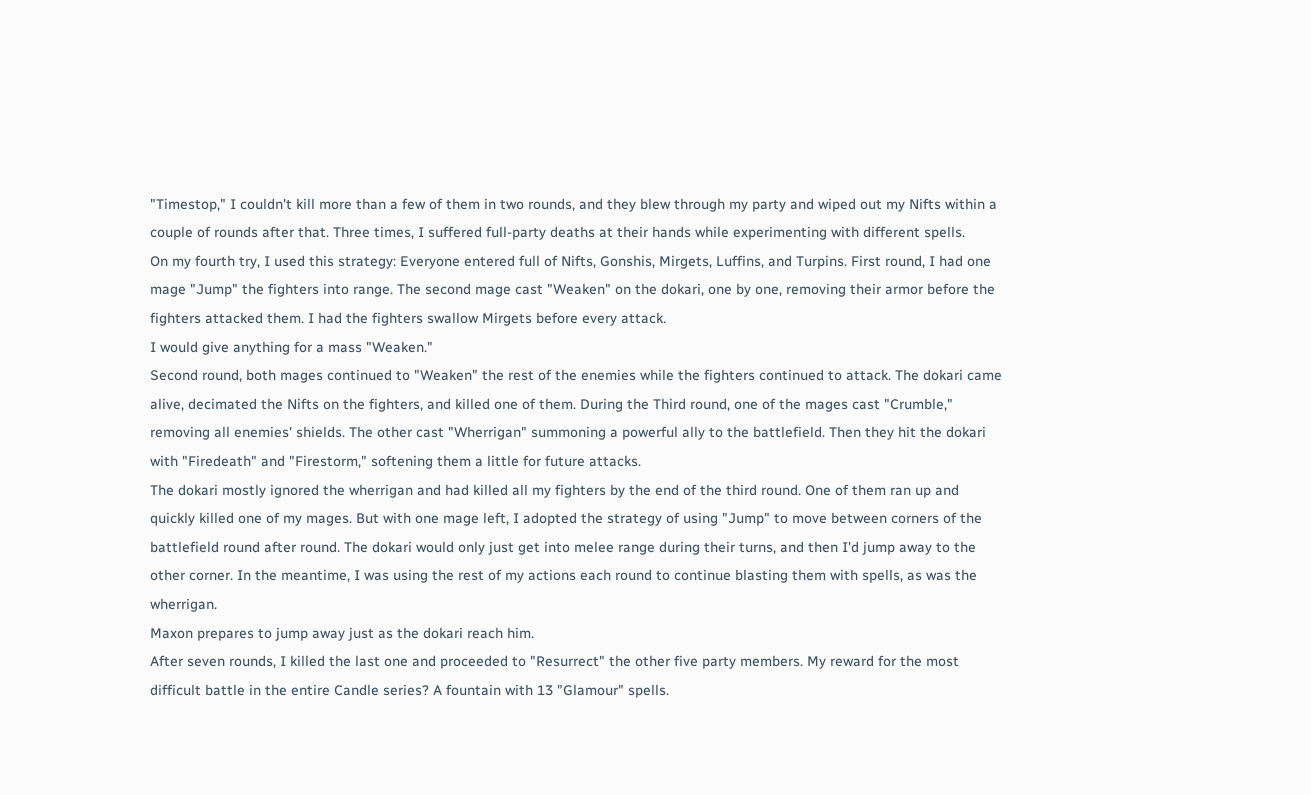"Timestop," I couldn't kill more than a few of them in two rounds, and they blew through my party and wiped out my Nifts within a couple of rounds after that. Three times, I suffered full-party deaths at their hands while experimenting with different spells.
On my fourth try, I used this strategy: Everyone entered full of Nifts, Gonshis, Mirgets, Luffins, and Turpins. First round, I had one mage "Jump" the fighters into range. The second mage cast "Weaken" on the dokari, one by one, removing their armor before the fighters attacked them. I had the fighters swallow Mirgets before every attack.
I would give anything for a mass "Weaken."
Second round, both mages continued to "Weaken" the rest of the enemies while the fighters continued to attack. The dokari came alive, decimated the Nifts on the fighters, and killed one of them. During the Third round, one of the mages cast "Crumble," removing all enemies' shields. The other cast "Wherrigan" summoning a powerful ally to the battlefield. Then they hit the dokari with "Firedeath" and "Firestorm," softening them a little for future attacks.
The dokari mostly ignored the wherrigan and had killed all my fighters by the end of the third round. One of them ran up and quickly killed one of my mages. But with one mage left, I adopted the strategy of using "Jump" to move between corners of the battlefield round after round. The dokari would only just get into melee range during their turns, and then I'd jump away to the other corner. In the meantime, I was using the rest of my actions each round to continue blasting them with spells, as was the wherrigan.
Maxon prepares to jump away just as the dokari reach him.
After seven rounds, I killed the last one and proceeded to "Resurrect" the other five party members. My reward for the most difficult battle in the entire Candle series? A fountain with 13 "Glamour" spells.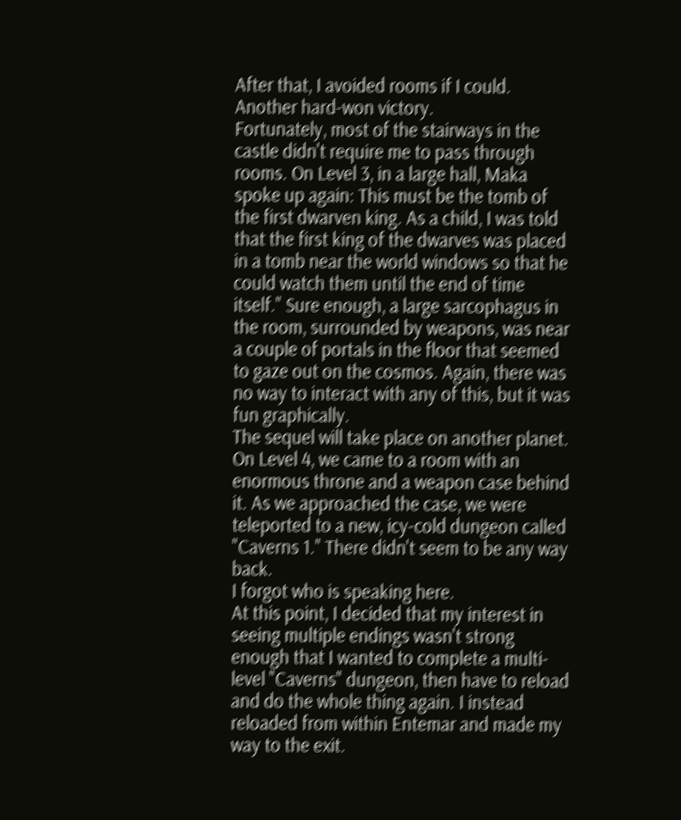After that, I avoided rooms if I could.
Another hard-won victory.
Fortunately, most of the stairways in the castle didn't require me to pass through rooms. On Level 3, in a large hall, Maka spoke up again: This must be the tomb of the first dwarven king. As a child, I was told that the first king of the dwarves was placed in a tomb near the world windows so that he could watch them until the end of time itself." Sure enough, a large sarcophagus in the room, surrounded by weapons, was near a couple of portals in the floor that seemed to gaze out on the cosmos. Again, there was no way to interact with any of this, but it was fun graphically.
The sequel will take place on another planet.
On Level 4, we came to a room with an enormous throne and a weapon case behind it. As we approached the case, we were teleported to a new, icy-cold dungeon called "Caverns 1." There didn't seem to be any way back.
I forgot who is speaking here.
At this point, I decided that my interest in seeing multiple endings wasn't strong enough that I wanted to complete a multi-level "Caverns" dungeon, then have to reload and do the whole thing again. I instead reloaded from within Entemar and made my way to the exit.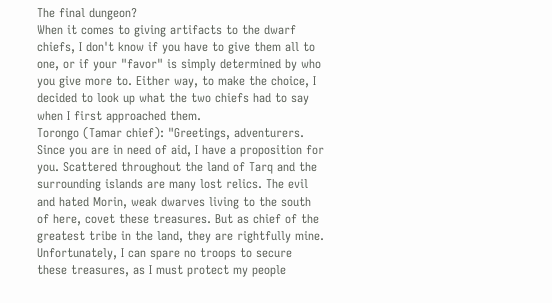The final dungeon?
When it comes to giving artifacts to the dwarf chiefs, I don't know if you have to give them all to one, or if your "favor" is simply determined by who you give more to. Either way, to make the choice, I decided to look up what the two chiefs had to say when I first approached them.
Torongo (Tamar chief): "Greetings, adventurers. Since you are in need of aid, I have a proposition for you. Scattered throughout the land of Tarq and the surrounding islands are many lost relics. The evil and hated Morin, weak dwarves living to the south of here, covet these treasures. But as chief of the greatest tribe in the land, they are rightfully mine. Unfortunately, I can spare no troops to secure these treasures, as I must protect my people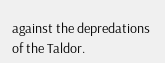against the depredations of the Taldor.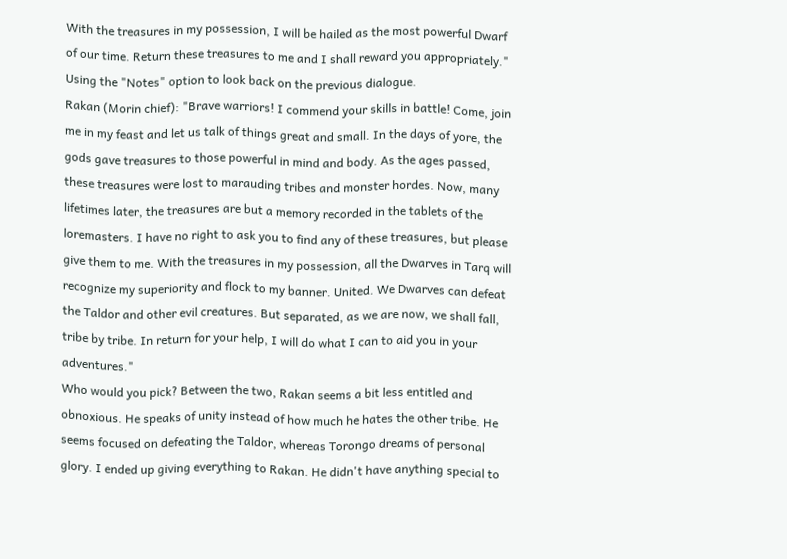With the treasures in my possession, I will be hailed as the most powerful Dwarf of our time. Return these treasures to me and I shall reward you appropriately."
Using the "Notes" option to look back on the previous dialogue.
Rakan (Morin chief): "Brave warriors! I commend your skills in battle! Come, join me in my feast and let us talk of things great and small. In the days of yore, the gods gave treasures to those powerful in mind and body. As the ages passed, these treasures were lost to marauding tribes and monster hordes. Now, many lifetimes later, the treasures are but a memory recorded in the tablets of the loremasters. I have no right to ask you to find any of these treasures, but please give them to me. With the treasures in my possession, all the Dwarves in Tarq will recognize my superiority and flock to my banner. United. We Dwarves can defeat the Taldor and other evil creatures. But separated, as we are now, we shall fall, tribe by tribe. In return for your help, I will do what I can to aid you in your adventures."
Who would you pick? Between the two, Rakan seems a bit less entitled and obnoxious. He speaks of unity instead of how much he hates the other tribe. He seems focused on defeating the Taldor, whereas Torongo dreams of personal glory. I ended up giving everything to Rakan. He didn't have anything special to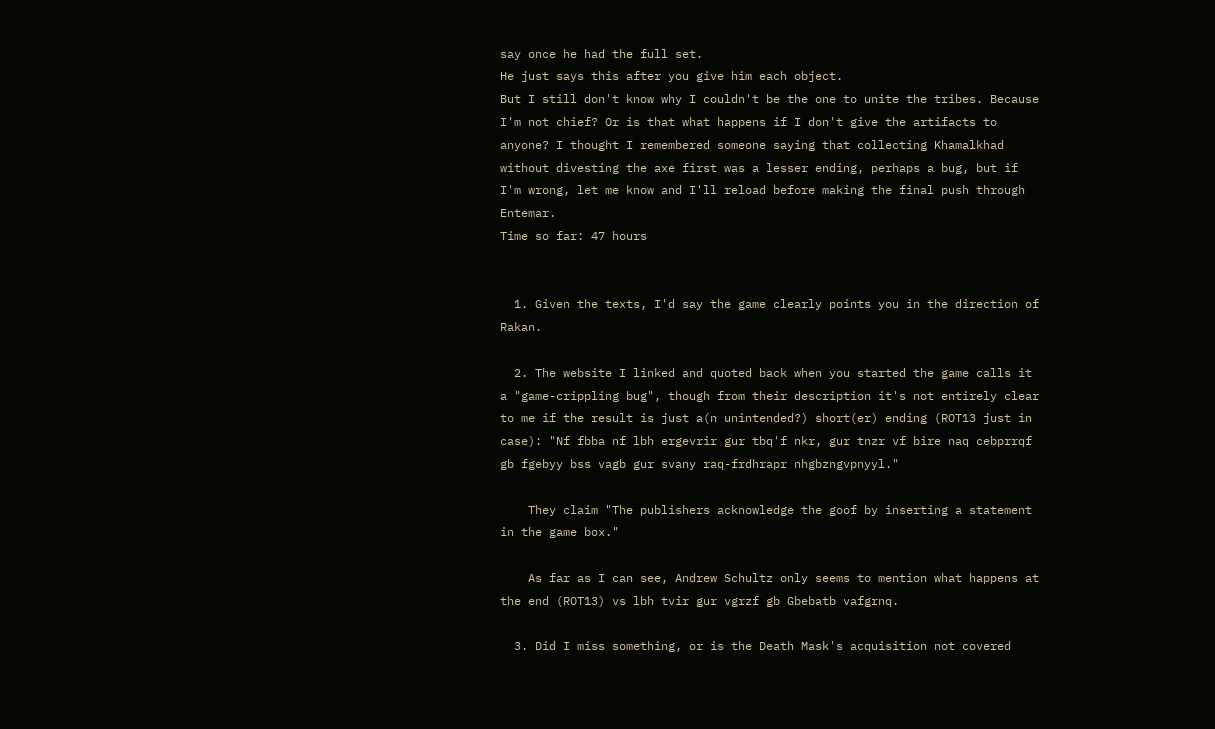say once he had the full set.
He just says this after you give him each object.
But I still don't know why I couldn't be the one to unite the tribes. Because I'm not chief? Or is that what happens if I don't give the artifacts to anyone? I thought I remembered someone saying that collecting Khamalkhad without divesting the axe first was a lesser ending, perhaps a bug, but if I'm wrong, let me know and I'll reload before making the final push through Entemar.
Time so far: 47 hours


  1. Given the texts, I'd say the game clearly points you in the direction of Rakan.

  2. The website I linked and quoted back when you started the game calls it a "game-crippling bug", though from their description it's not entirely clear to me if the result is just a(n unintended?) short(er) ending (ROT13 just in case): "Nf fbba nf lbh ergevrir gur tbq'f nkr, gur tnzr vf bire naq cebprrqf gb fgebyy bss vagb gur svany raq-frdhrapr nhgbzngvpnyyl."

    They claim "The publishers acknowledge the goof by inserting a statement in the game box."

    As far as I can see, Andrew Schultz only seems to mention what happens at the end (ROT13) vs lbh tvir gur vgrzf gb Gbebatb vafgrnq.

  3. Did I miss something, or is the Death Mask's acquisition not covered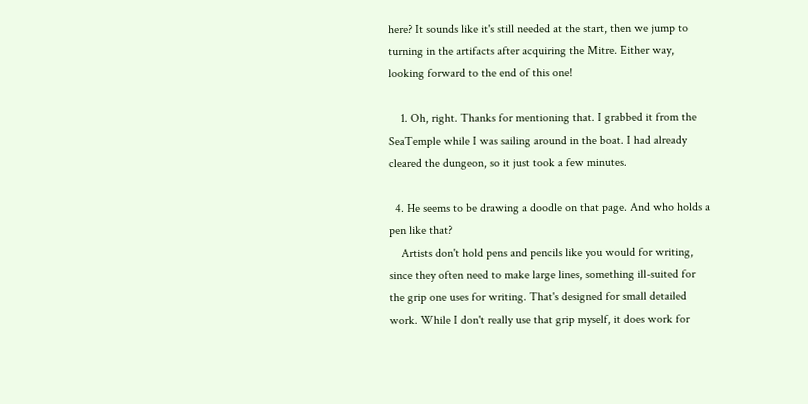here? It sounds like it's still needed at the start, then we jump to turning in the artifacts after acquiring the Mitre. Either way, looking forward to the end of this one!

    1. Oh, right. Thanks for mentioning that. I grabbed it from the SeaTemple while I was sailing around in the boat. I had already cleared the dungeon, so it just took a few minutes.

  4. He seems to be drawing a doodle on that page. And who holds a pen like that?
    Artists don't hold pens and pencils like you would for writing, since they often need to make large lines, something ill-suited for the grip one uses for writing. That's designed for small detailed work. While I don't really use that grip myself, it does work for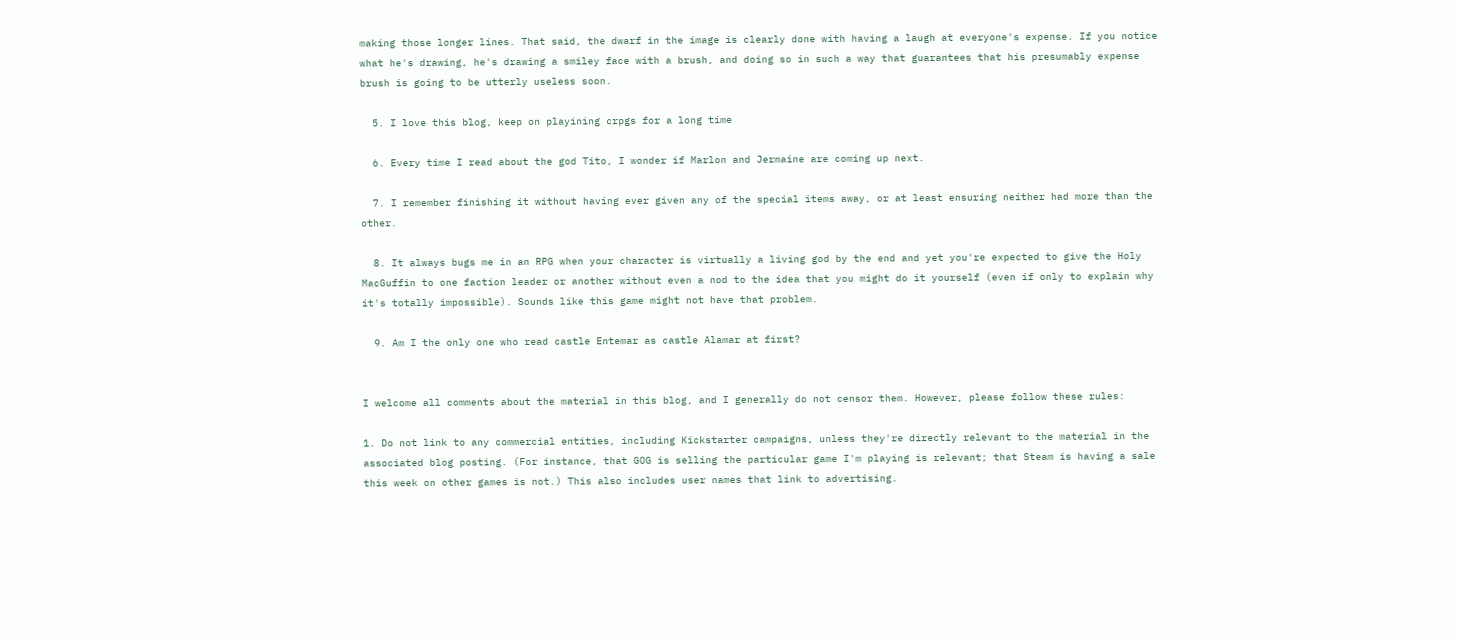making those longer lines. That said, the dwarf in the image is clearly done with having a laugh at everyone's expense. If you notice what he's drawing, he's drawing a smiley face with a brush, and doing so in such a way that guarantees that his presumably expense brush is going to be utterly useless soon.

  5. I love this blog, keep on playining crpgs for a long time

  6. Every time I read about the god Tito, I wonder if Marlon and Jermaine are coming up next.

  7. I remember finishing it without having ever given any of the special items away, or at least ensuring neither had more than the other.

  8. It always bugs me in an RPG when your character is virtually a living god by the end and yet you're expected to give the Holy MacGuffin to one faction leader or another without even a nod to the idea that you might do it yourself (even if only to explain why it's totally impossible). Sounds like this game might not have that problem.

  9. Am I the only one who read castle Entemar as castle Alamar at first?


I welcome all comments about the material in this blog, and I generally do not censor them. However, please follow these rules:

1. Do not link to any commercial entities, including Kickstarter campaigns, unless they're directly relevant to the material in the associated blog posting. (For instance, that GOG is selling the particular game I'm playing is relevant; that Steam is having a sale this week on other games is not.) This also includes user names that link to advertising.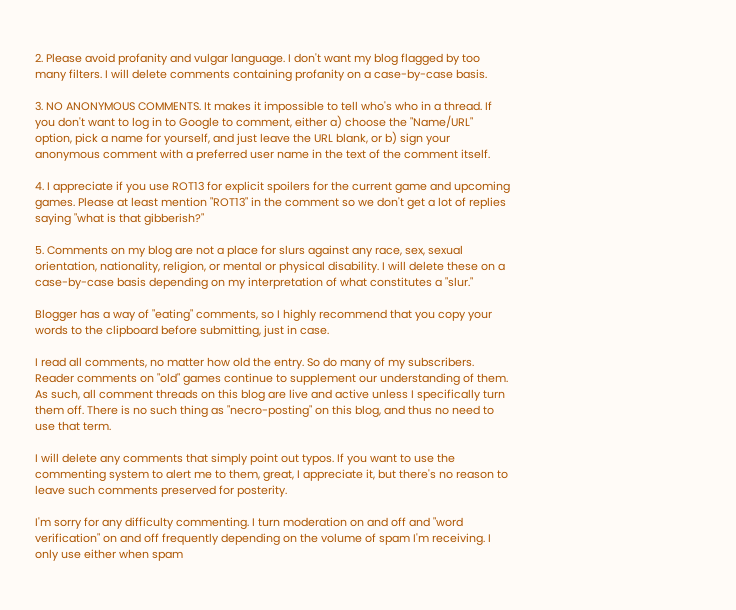2. Please avoid profanity and vulgar language. I don't want my blog flagged by too many filters. I will delete comments containing profanity on a case-by-case basis.

3. NO ANONYMOUS COMMENTS. It makes it impossible to tell who's who in a thread. If you don't want to log in to Google to comment, either a) choose the "Name/URL" option, pick a name for yourself, and just leave the URL blank, or b) sign your anonymous comment with a preferred user name in the text of the comment itself.

4. I appreciate if you use ROT13 for explicit spoilers for the current game and upcoming games. Please at least mention "ROT13" in the comment so we don't get a lot of replies saying "what is that gibberish?"

5. Comments on my blog are not a place for slurs against any race, sex, sexual orientation, nationality, religion, or mental or physical disability. I will delete these on a case-by-case basis depending on my interpretation of what constitutes a "slur."

Blogger has a way of "eating" comments, so I highly recommend that you copy your words to the clipboard before submitting, just in case.

I read all comments, no matter how old the entry. So do many of my subscribers. Reader comments on "old" games continue to supplement our understanding of them. As such, all comment threads on this blog are live and active unless I specifically turn them off. There is no such thing as "necro-posting" on this blog, and thus no need to use that term.

I will delete any comments that simply point out typos. If you want to use the commenting system to alert me to them, great, I appreciate it, but there's no reason to leave such comments preserved for posterity.

I'm sorry for any difficulty commenting. I turn moderation on and off and "word verification" on and off frequently depending on the volume of spam I'm receiving. I only use either when spam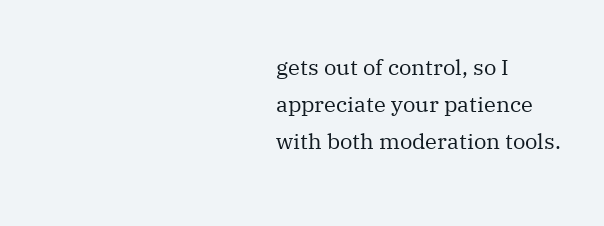gets out of control, so I appreciate your patience with both moderation tools.